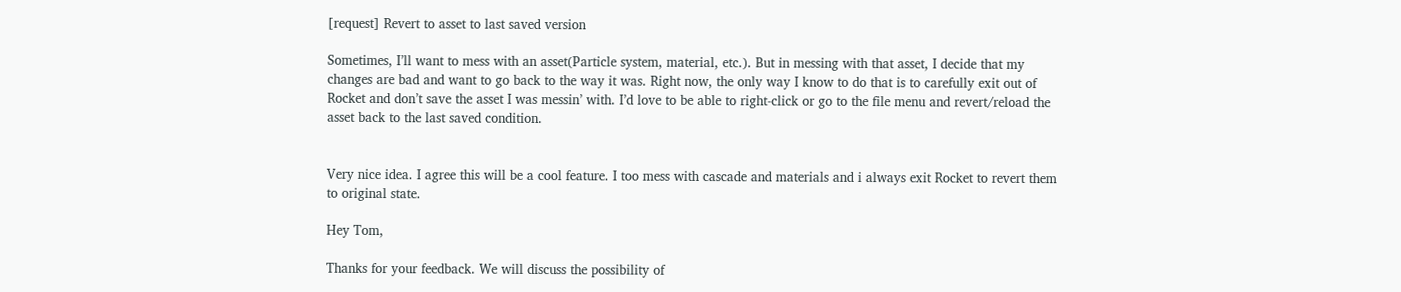[request] Revert to asset to last saved version

Sometimes, I’ll want to mess with an asset(Particle system, material, etc.). But in messing with that asset, I decide that my changes are bad and want to go back to the way it was. Right now, the only way I know to do that is to carefully exit out of Rocket and don’t save the asset I was messin’ with. I’d love to be able to right-click or go to the file menu and revert/reload the asset back to the last saved condition.


Very nice idea. I agree this will be a cool feature. I too mess with cascade and materials and i always exit Rocket to revert them to original state.

Hey Tom,

Thanks for your feedback. We will discuss the possibility of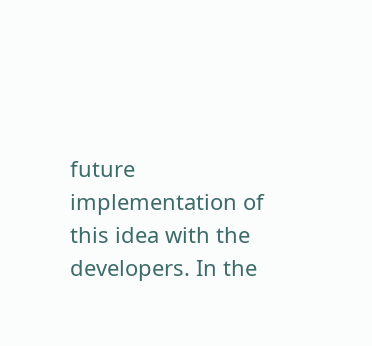future implementation of this idea with the developers. In the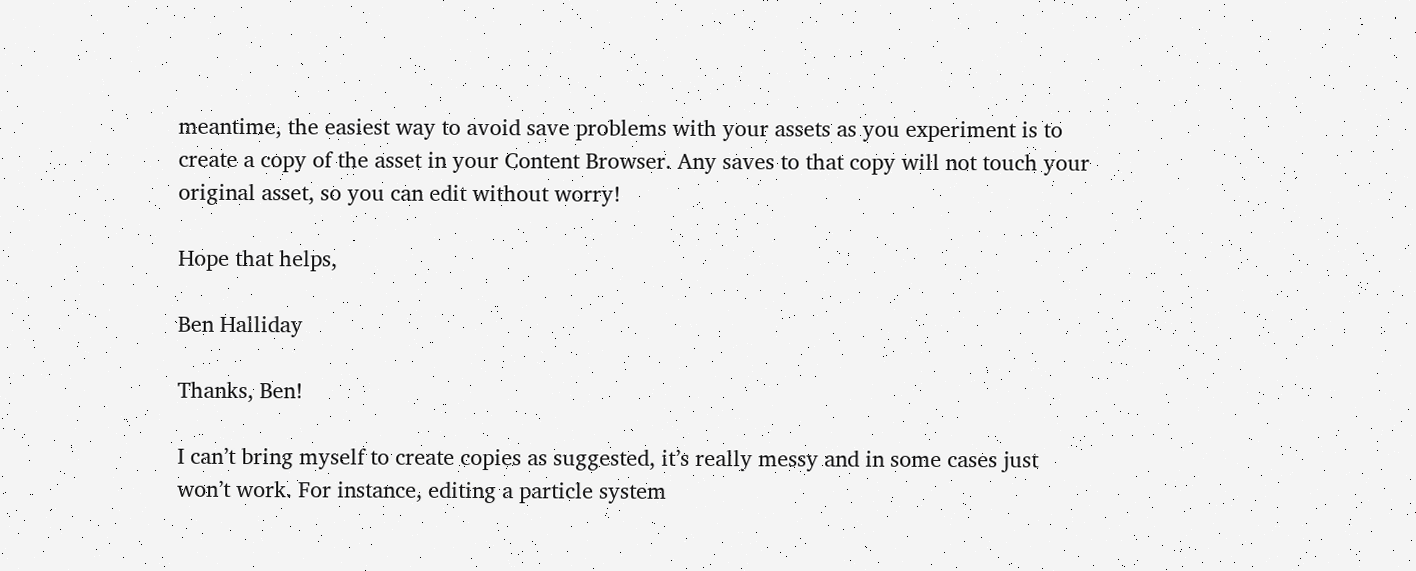meantime, the easiest way to avoid save problems with your assets as you experiment is to create a copy of the asset in your Content Browser. Any saves to that copy will not touch your original asset, so you can edit without worry!

Hope that helps,

Ben Halliday

Thanks, Ben!

I can’t bring myself to create copies as suggested, it’s really messy and in some cases just won’t work. For instance, editing a particle system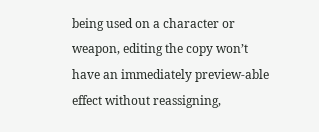being used on a character or weapon, editing the copy won’t have an immediately preview-able effect without reassigning,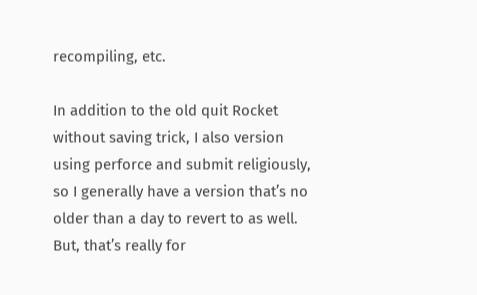recompiling, etc.

In addition to the old quit Rocket without saving trick, I also version using perforce and submit religiously, so I generally have a version that’s no older than a day to revert to as well. But, that’s really for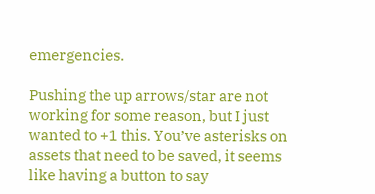emergencies.

Pushing the up arrows/star are not working for some reason, but I just wanted to +1 this. You’ve asterisks on assets that need to be saved, it seems like having a button to say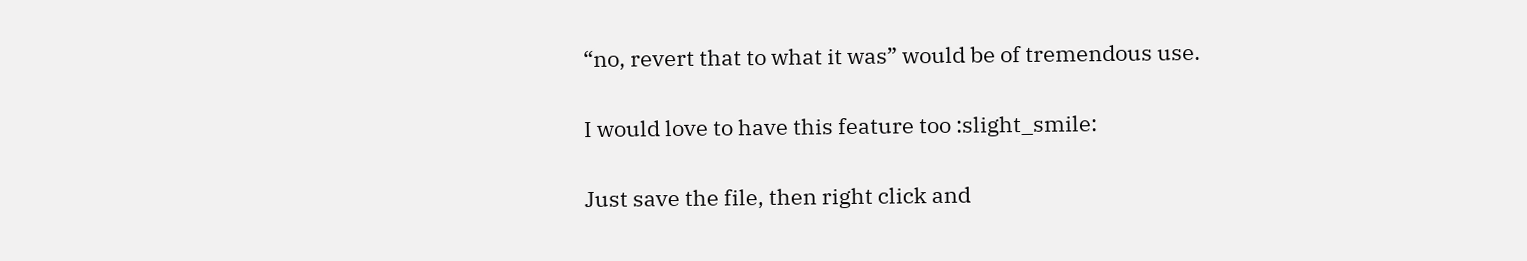“no, revert that to what it was” would be of tremendous use.

I would love to have this feature too :slight_smile:

Just save the file, then right click and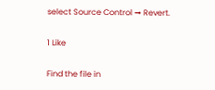select Source Control → Revert.

1 Like

Find the file in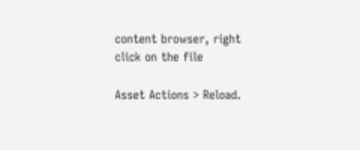content browser, right click on the file

Asset Actions > Reload.